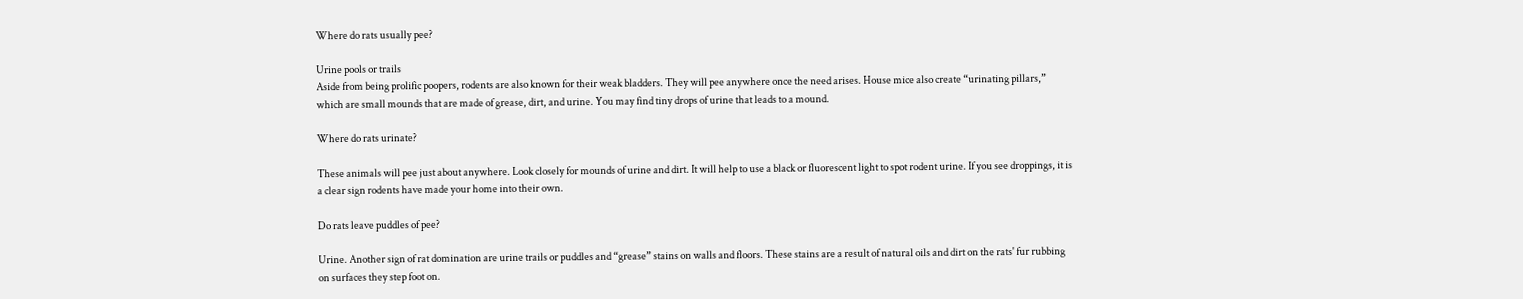Where do rats usually pee?

Urine pools or trails
Aside from being prolific poopers, rodents are also known for their weak bladders. They will pee anywhere once the need arises. House mice also create “urinating pillars,” which are small mounds that are made of grease, dirt, and urine. You may find tiny drops of urine that leads to a mound.

Where do rats urinate?

These animals will pee just about anywhere. Look closely for mounds of urine and dirt. It will help to use a black or fluorescent light to spot rodent urine. If you see droppings, it is a clear sign rodents have made your home into their own.

Do rats leave puddles of pee?

Urine. Another sign of rat domination are urine trails or puddles and “grease” stains on walls and floors. These stains are a result of natural oils and dirt on the rats' fur rubbing on surfaces they step foot on.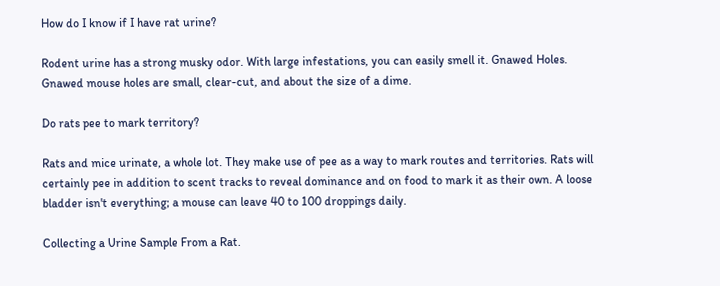How do I know if I have rat urine?

Rodent urine has a strong musky odor. With large infestations, you can easily smell it. Gnawed Holes. Gnawed mouse holes are small, clear-cut, and about the size of a dime.

Do rats pee to mark territory?

Rats and mice urinate, a whole lot. They make use of pee as a way to mark routes and territories. Rats will certainly pee in addition to scent tracks to reveal dominance and on food to mark it as their own. A loose bladder isn't everything; a mouse can leave 40 to 100 droppings daily.

Collecting a Urine Sample From a Rat.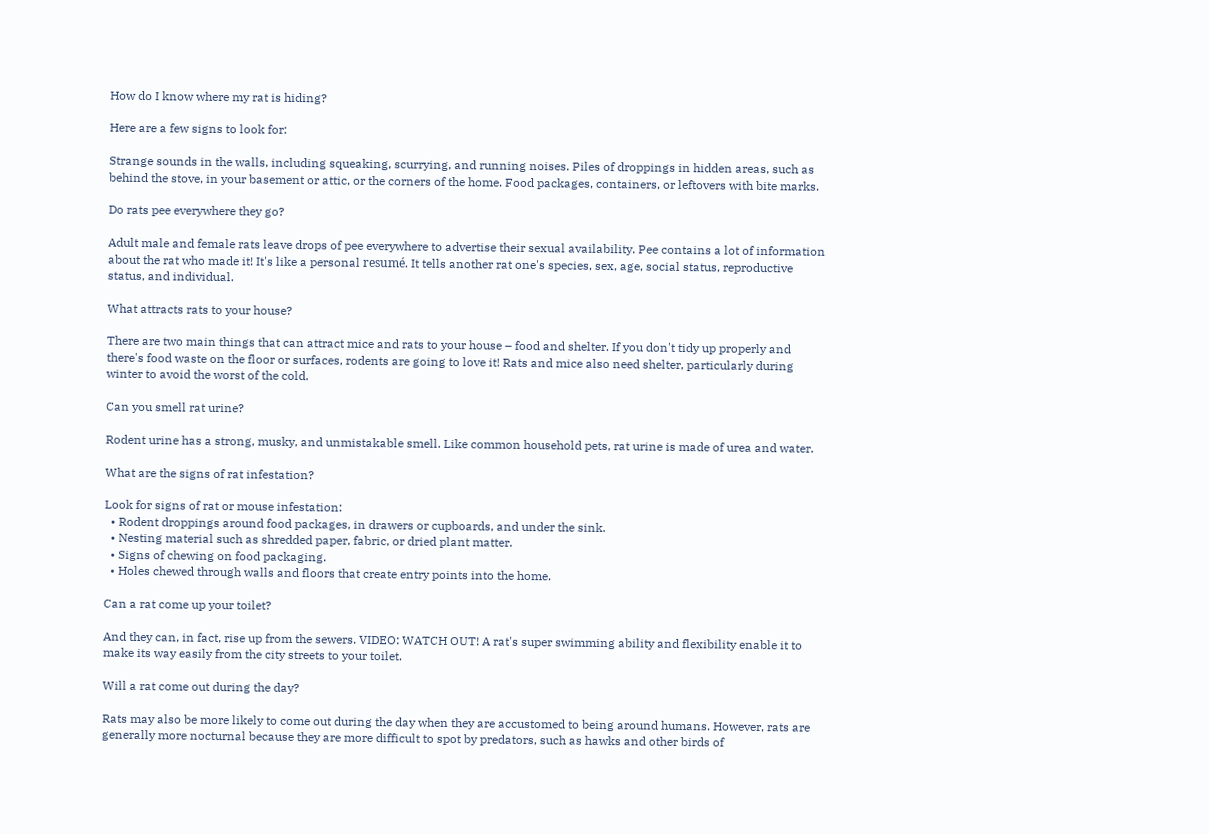How do I know where my rat is hiding?

Here are a few signs to look for:

Strange sounds in the walls, including squeaking, scurrying, and running noises. Piles of droppings in hidden areas, such as behind the stove, in your basement or attic, or the corners of the home. Food packages, containers, or leftovers with bite marks.

Do rats pee everywhere they go?

Adult male and female rats leave drops of pee everywhere to advertise their sexual availability. Pee contains a lot of information about the rat who made it! It's like a personal resumé. It tells another rat one's species, sex, age, social status, reproductive status, and individual.

What attracts rats to your house?

There are two main things that can attract mice and rats to your house – food and shelter. If you don't tidy up properly and there's food waste on the floor or surfaces, rodents are going to love it! Rats and mice also need shelter, particularly during winter to avoid the worst of the cold.

Can you smell rat urine?

Rodent urine has a strong, musky, and unmistakable smell. Like common household pets, rat urine is made of urea and water.

What are the signs of rat infestation?

Look for signs of rat or mouse infestation:
  • Rodent droppings around food packages, in drawers or cupboards, and under the sink.
  • Nesting material such as shredded paper, fabric, or dried plant matter.
  • Signs of chewing on food packaging.
  • Holes chewed through walls and floors that create entry points into the home.

Can a rat come up your toilet?

And they can, in fact, rise up from the sewers. VIDEO: WATCH OUT! A rat's super swimming ability and flexibility enable it to make its way easily from the city streets to your toilet.

Will a rat come out during the day?

Rats may also be more likely to come out during the day when they are accustomed to being around humans. However, rats are generally more nocturnal because they are more difficult to spot by predators, such as hawks and other birds of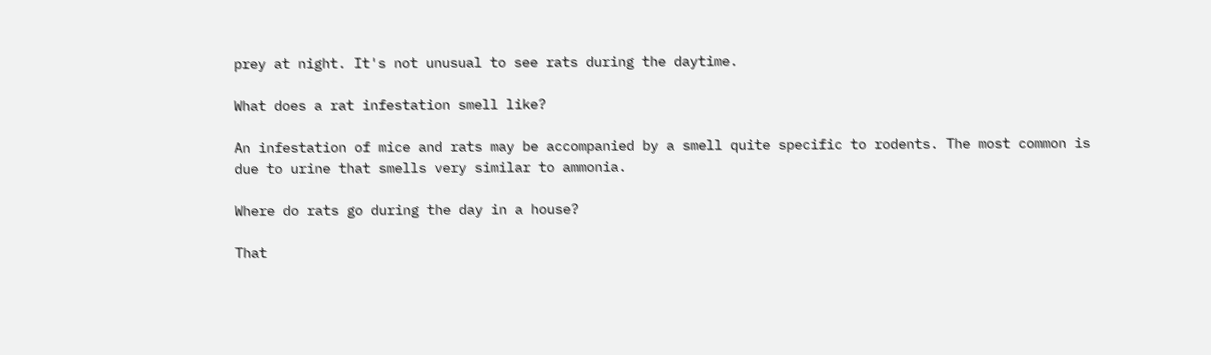prey at night. It's not unusual to see rats during the daytime.

What does a rat infestation smell like?

An infestation of mice and rats may be accompanied by a smell quite specific to rodents. The most common is due to urine that smells very similar to ammonia.

Where do rats go during the day in a house?

That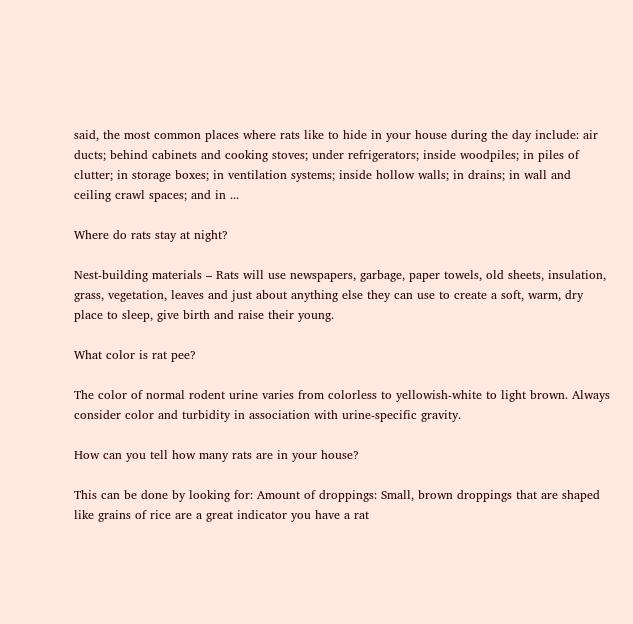said, the most common places where rats like to hide in your house during the day include: air ducts; behind cabinets and cooking stoves; under refrigerators; inside woodpiles; in piles of clutter; in storage boxes; in ventilation systems; inside hollow walls; in drains; in wall and ceiling crawl spaces; and in ...

Where do rats stay at night?

Nest-building materials – Rats will use newspapers, garbage, paper towels, old sheets, insulation, grass, vegetation, leaves and just about anything else they can use to create a soft, warm, dry place to sleep, give birth and raise their young.

What color is rat pee?

The color of normal rodent urine varies from colorless to yellowish-white to light brown. Always consider color and turbidity in association with urine-specific gravity.

How can you tell how many rats are in your house?

This can be done by looking for: Amount of droppings: Small, brown droppings that are shaped like grains of rice are a great indicator you have a rat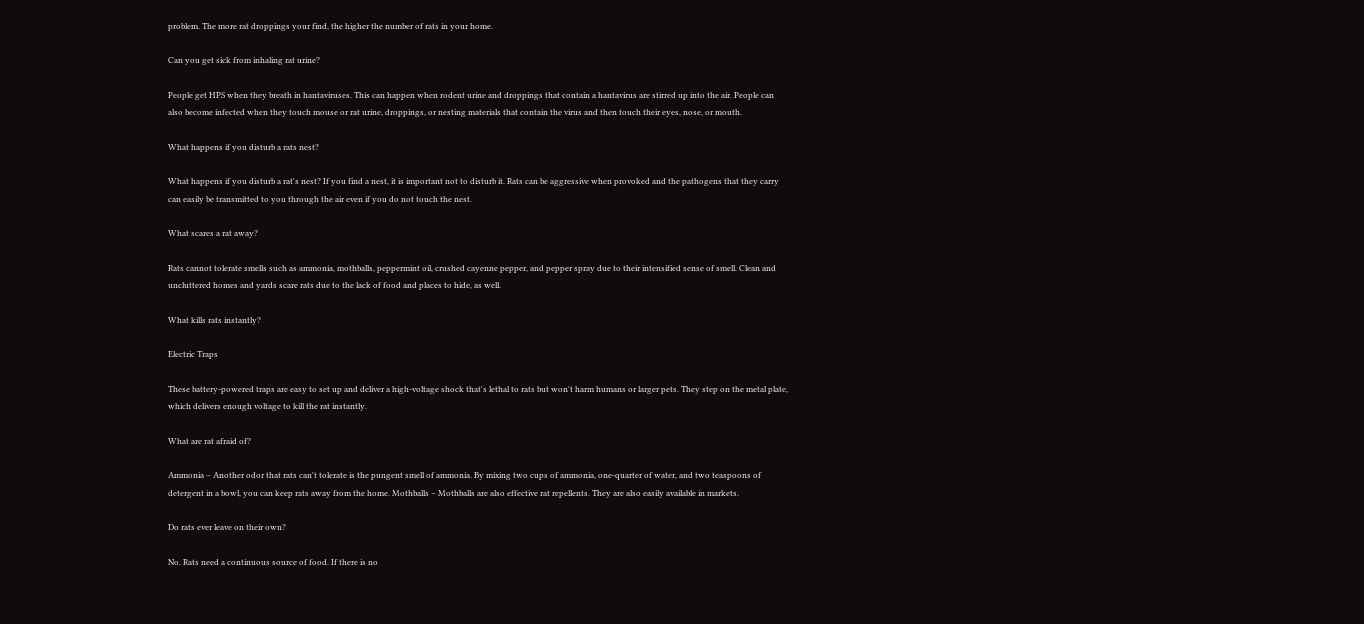problem. The more rat droppings your find, the higher the number of rats in your home.

Can you get sick from inhaling rat urine?

People get HPS when they breath in hantaviruses. This can happen when rodent urine and droppings that contain a hantavirus are stirred up into the air. People can also become infected when they touch mouse or rat urine, droppings, or nesting materials that contain the virus and then touch their eyes, nose, or mouth.

What happens if you disturb a rats nest?

What happens if you disturb a rat's nest? If you find a nest, it is important not to disturb it. Rats can be aggressive when provoked and the pathogens that they carry can easily be transmitted to you through the air even if you do not touch the nest.

What scares a rat away?

Rats cannot tolerate smells such as ammonia, mothballs, peppermint oil, crushed cayenne pepper, and pepper spray due to their intensified sense of smell. Clean and uncluttered homes and yards scare rats due to the lack of food and places to hide, as well.

What kills rats instantly?

Electric Traps

These battery-powered traps are easy to set up and deliver a high-voltage shock that's lethal to rats but won't harm humans or larger pets. They step on the metal plate, which delivers enough voltage to kill the rat instantly.

What are rat afraid of?

Ammonia – Another odor that rats can't tolerate is the pungent smell of ammonia. By mixing two cups of ammonia, one-quarter of water, and two teaspoons of detergent in a bowl, you can keep rats away from the home. Mothballs – Mothballs are also effective rat repellents. They are also easily available in markets.

Do rats ever leave on their own?

No. Rats need a continuous source of food. If there is no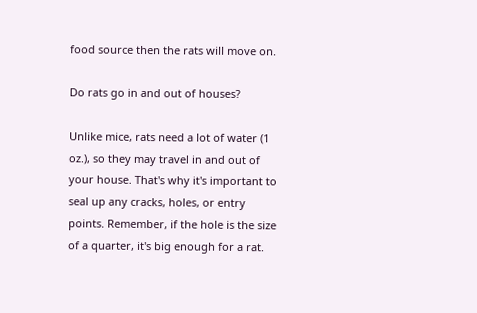food source then the rats will move on.

Do rats go in and out of houses?

Unlike mice, rats need a lot of water (1 oz.), so they may travel in and out of your house. That's why it's important to seal up any cracks, holes, or entry points. Remember, if the hole is the size of a quarter, it's big enough for a rat.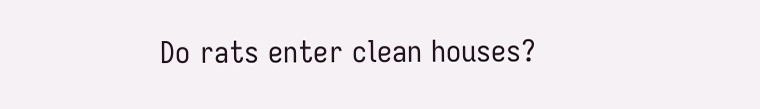Do rats enter clean houses?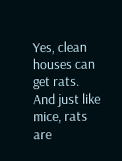Yes, clean houses can get rats. And just like mice, rats are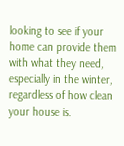looking to see if your home can provide them with what they need, especially in the winter, regardless of how clean your house is.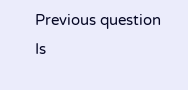Previous question
Is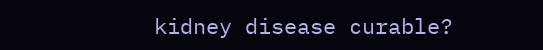kidney disease curable?